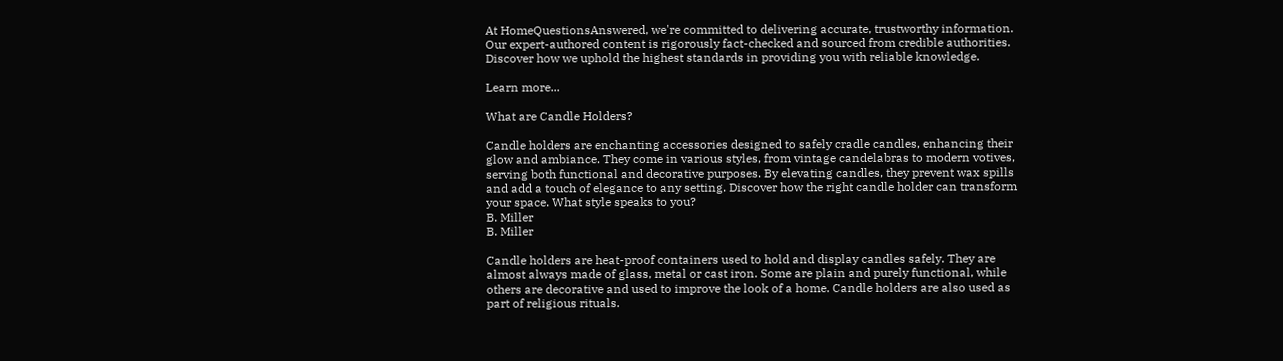At HomeQuestionsAnswered, we're committed to delivering accurate, trustworthy information. Our expert-authored content is rigorously fact-checked and sourced from credible authorities. Discover how we uphold the highest standards in providing you with reliable knowledge.

Learn more...

What are Candle Holders?

Candle holders are enchanting accessories designed to safely cradle candles, enhancing their glow and ambiance. They come in various styles, from vintage candelabras to modern votives, serving both functional and decorative purposes. By elevating candles, they prevent wax spills and add a touch of elegance to any setting. Discover how the right candle holder can transform your space. What style speaks to you?
B. Miller
B. Miller

Candle holders are heat-proof containers used to hold and display candles safely. They are almost always made of glass, metal or cast iron. Some are plain and purely functional, while others are decorative and used to improve the look of a home. Candle holders are also used as part of religious rituals.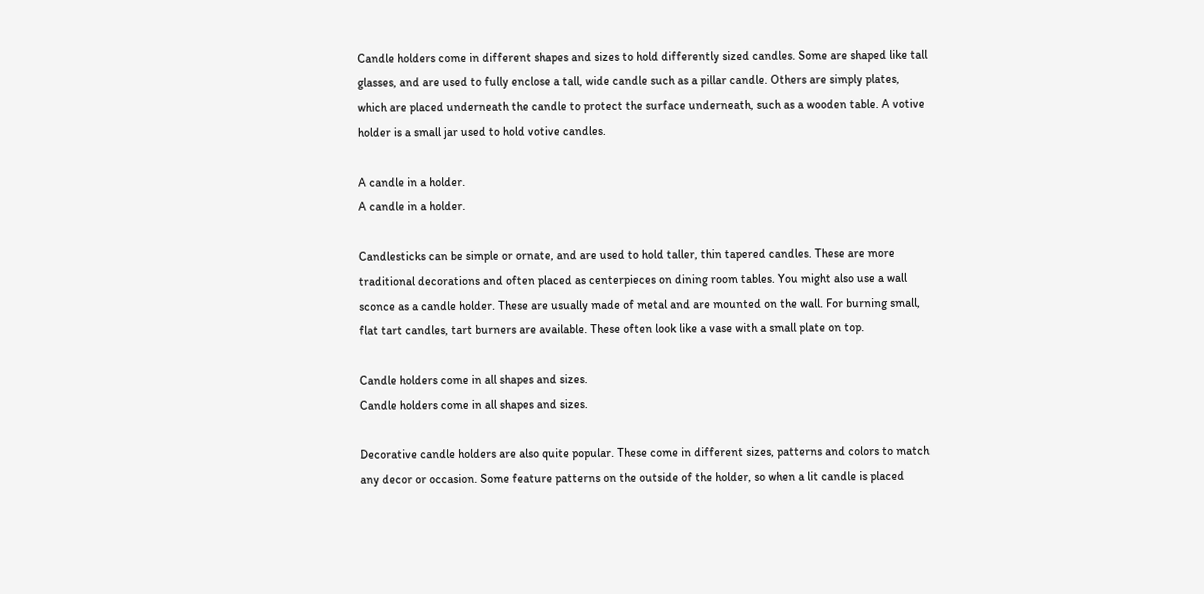Candle holders come in different shapes and sizes to hold differently sized candles. Some are shaped like tall glasses, and are used to fully enclose a tall, wide candle such as a pillar candle. Others are simply plates, which are placed underneath the candle to protect the surface underneath, such as a wooden table. A votive holder is a small jar used to hold votive candles.

A candle in a holder.
A candle in a holder.

Candlesticks can be simple or ornate, and are used to hold taller, thin tapered candles. These are more traditional decorations and often placed as centerpieces on dining room tables. You might also use a wall sconce as a candle holder. These are usually made of metal and are mounted on the wall. For burning small, flat tart candles, tart burners are available. These often look like a vase with a small plate on top.

Candle holders come in all shapes and sizes.
Candle holders come in all shapes and sizes.

Decorative candle holders are also quite popular. These come in different sizes, patterns and colors to match any decor or occasion. Some feature patterns on the outside of the holder, so when a lit candle is placed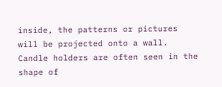inside, the patterns or pictures will be projected onto a wall. Candle holders are often seen in the shape of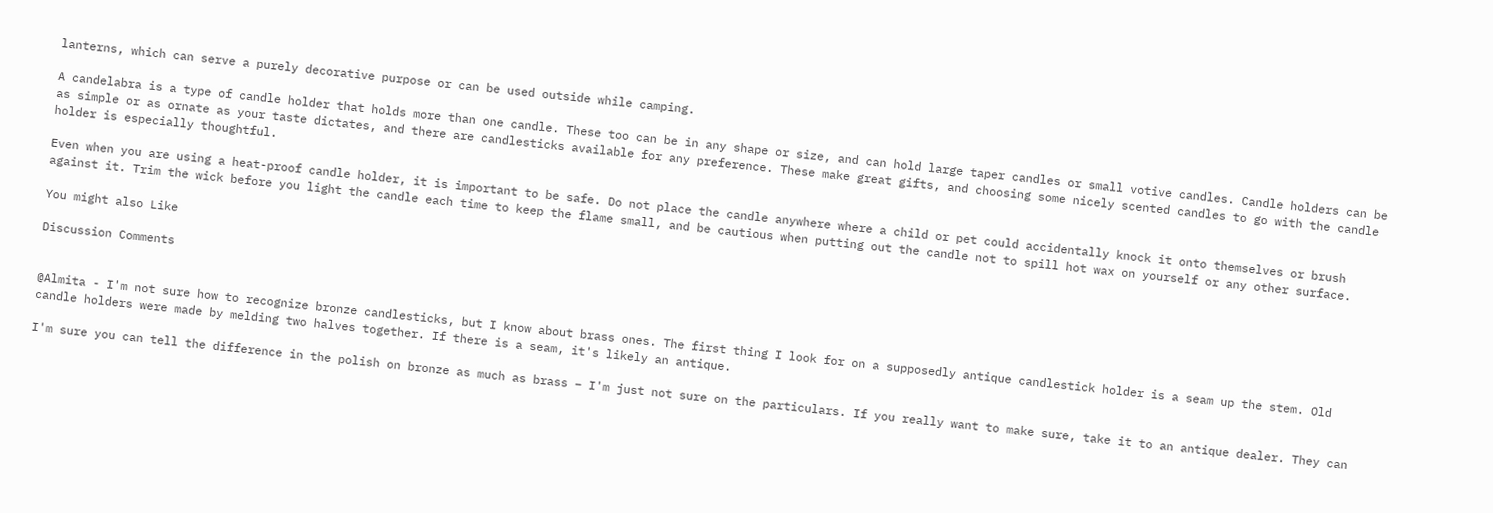lanterns, which can serve a purely decorative purpose or can be used outside while camping.

A candelabra is a type of candle holder that holds more than one candle. These too can be in any shape or size, and can hold large taper candles or small votive candles. Candle holders can be as simple or as ornate as your taste dictates, and there are candlesticks available for any preference. These make great gifts, and choosing some nicely scented candles to go with the candle holder is especially thoughtful.

Even when you are using a heat-proof candle holder, it is important to be safe. Do not place the candle anywhere where a child or pet could accidentally knock it onto themselves or brush against it. Trim the wick before you light the candle each time to keep the flame small, and be cautious when putting out the candle not to spill hot wax on yourself or any other surface.

You might also Like

Discussion Comments


@Almita - I'm not sure how to recognize bronze candlesticks, but I know about brass ones. The first thing I look for on a supposedly antique candlestick holder is a seam up the stem. Old candle holders were made by melding two halves together. If there is a seam, it's likely an antique.

I'm sure you can tell the difference in the polish on bronze as much as brass – I'm just not sure on the particulars. If you really want to make sure, take it to an antique dealer. They can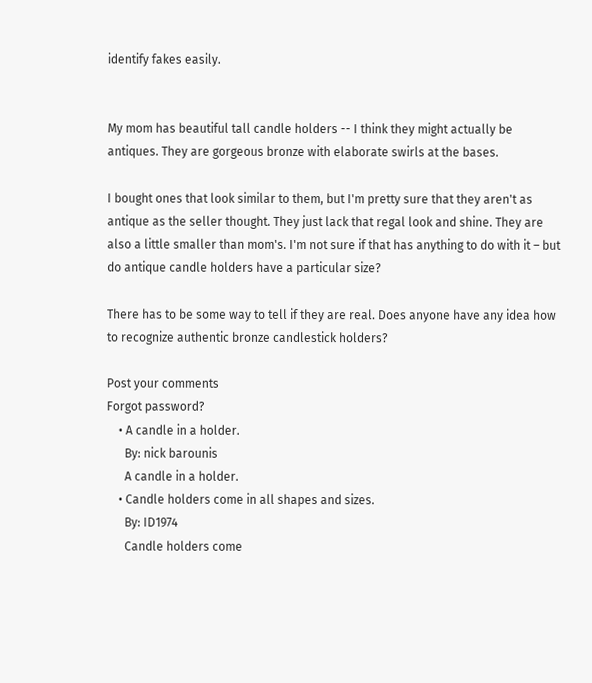identify fakes easily.


My mom has beautiful tall candle holders -- I think they might actually be antiques. They are gorgeous bronze with elaborate swirls at the bases.

I bought ones that look similar to them, but I'm pretty sure that they aren't as antique as the seller thought. They just lack that regal look and shine. They are also a little smaller than mom's. I'm not sure if that has anything to do with it – but do antique candle holders have a particular size?

There has to be some way to tell if they are real. Does anyone have any idea how to recognize authentic bronze candlestick holders?

Post your comments
Forgot password?
    • A candle in a holder.
      By: nick barounis
      A candle in a holder.
    • Candle holders come in all shapes and sizes.
      By: ID1974
      Candle holders come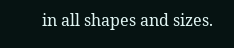in all shapes and sizes.